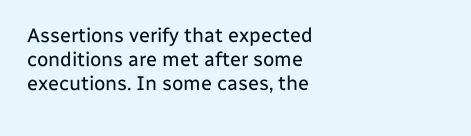Assertions verify that expected conditions are met after some executions. In some cases, the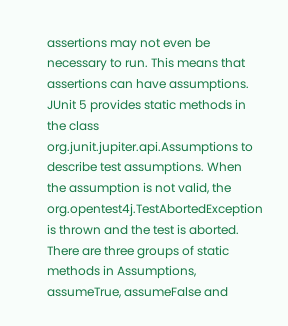assertions may not even be necessary to run. This means that assertions can have assumptions. JUnit 5 provides static methods in the class org.junit.jupiter.api.Assumptions to describe test assumptions. When the assumption is not valid, the org.opentest4j.TestAbortedException is thrown and the test is aborted. There are three groups of static methods in Assumptions, assumeTrue, assumeFalse and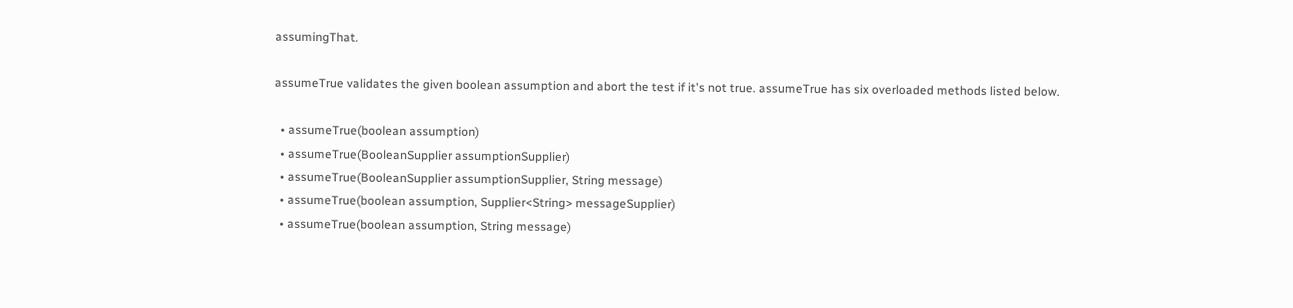assumingThat.

assumeTrue validates the given boolean assumption and abort the test if it's not true. assumeTrue has six overloaded methods listed below.

  • assumeTrue(boolean assumption)
  • assumeTrue(BooleanSupplier assumptionSupplier)
  • assumeTrue(BooleanSupplier assumptionSupplier, String message)
  • assumeTrue(boolean assumption, Supplier<String> messageSupplier)
  • assumeTrue(boolean assumption, String message)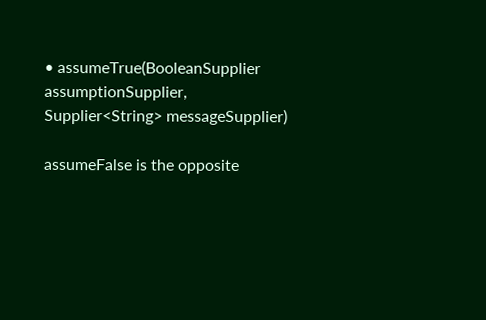• assumeTrue(BooleanSupplier assumptionSupplier, Supplier<String> messageSupplier)

assumeFalse is the opposite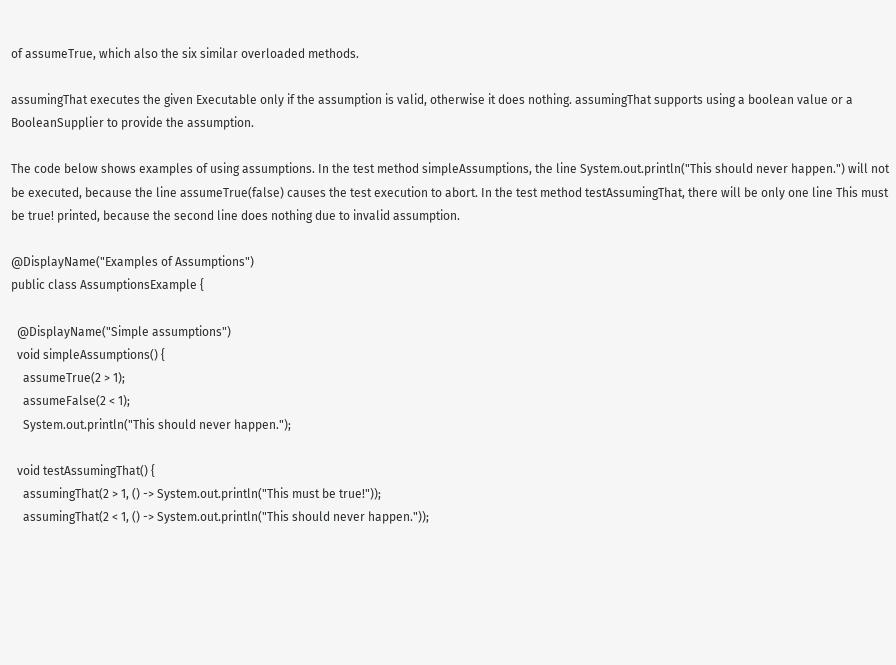of assumeTrue, which also the six similar overloaded methods.

assumingThat executes the given Executable only if the assumption is valid, otherwise it does nothing. assumingThat supports using a boolean value or a BooleanSupplier to provide the assumption.

The code below shows examples of using assumptions. In the test method simpleAssumptions, the line System.out.println("This should never happen.") will not be executed, because the line assumeTrue(false) causes the test execution to abort. In the test method testAssumingThat, there will be only one line This must be true! printed, because the second line does nothing due to invalid assumption.

@DisplayName("Examples of Assumptions")
public class AssumptionsExample {

  @DisplayName("Simple assumptions")
  void simpleAssumptions() {
    assumeTrue(2 > 1);
    assumeFalse(2 < 1);
    System.out.println("This should never happen.");

  void testAssumingThat() {
    assumingThat(2 > 1, () -> System.out.println("This must be true!"));
    assumingThat(2 < 1, () -> System.out.println("This should never happen."));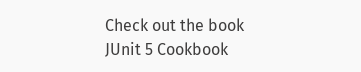Check out the book JUnit 5 Cookbook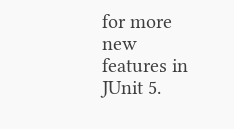for more new features in JUnit 5.